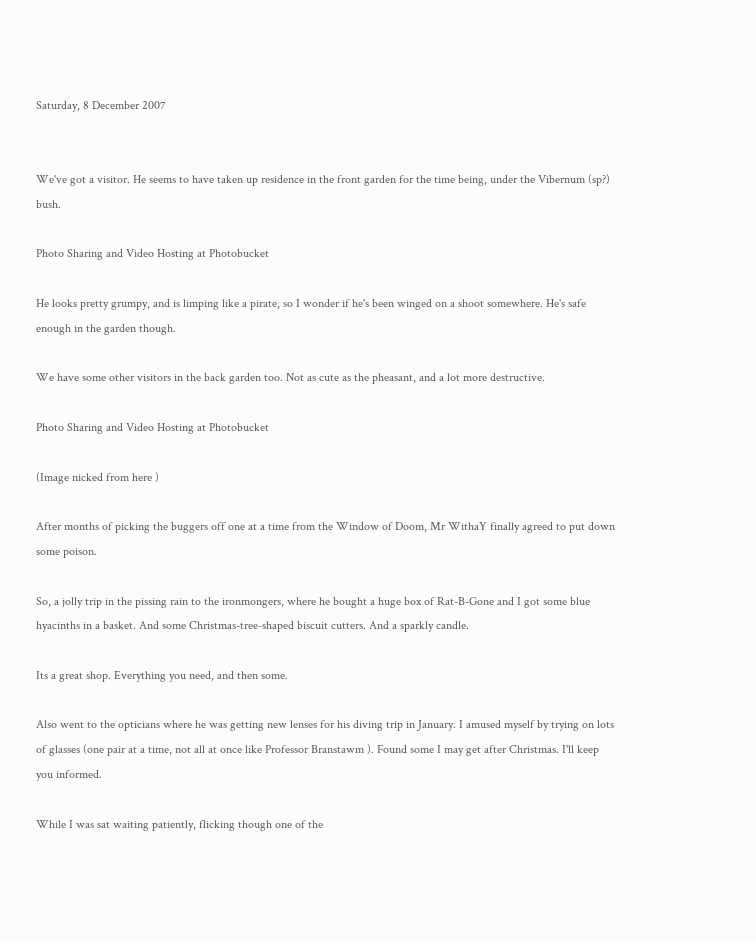Saturday, 8 December 2007


We've got a visitor. He seems to have taken up residence in the front garden for the time being, under the Vibernum (sp?) bush.

Photo Sharing and Video Hosting at Photobucket

He looks pretty grumpy, and is limping like a pirate, so I wonder if he's been winged on a shoot somewhere. He's safe enough in the garden though.

We have some other visitors in the back garden too. Not as cute as the pheasant, and a lot more destructive.

Photo Sharing and Video Hosting at Photobucket

(Image nicked from here )

After months of picking the buggers off one at a time from the Window of Doom, Mr WithaY finally agreed to put down some poison.

So, a jolly trip in the pissing rain to the ironmongers, where he bought a huge box of Rat-B-Gone and I got some blue hyacinths in a basket. And some Christmas-tree-shaped biscuit cutters. And a sparkly candle.

Its a great shop. Everything you need, and then some.

Also went to the opticians where he was getting new lenses for his diving trip in January. I amused myself by trying on lots of glasses (one pair at a time, not all at once like Professor Branstawm ). Found some I may get after Christmas. I'll keep you informed.

While I was sat waiting patiently, flicking though one of the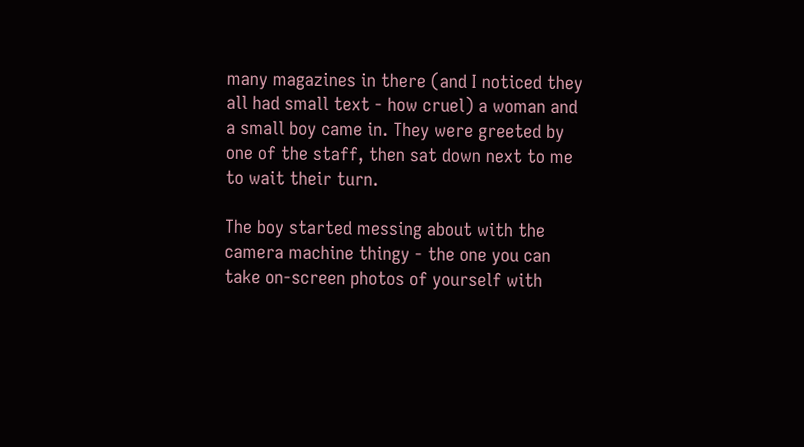many magazines in there (and I noticed they all had small text - how cruel) a woman and a small boy came in. They were greeted by one of the staff, then sat down next to me to wait their turn.

The boy started messing about with the camera machine thingy - the one you can take on-screen photos of yourself with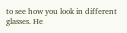to see how you look in different glasses. He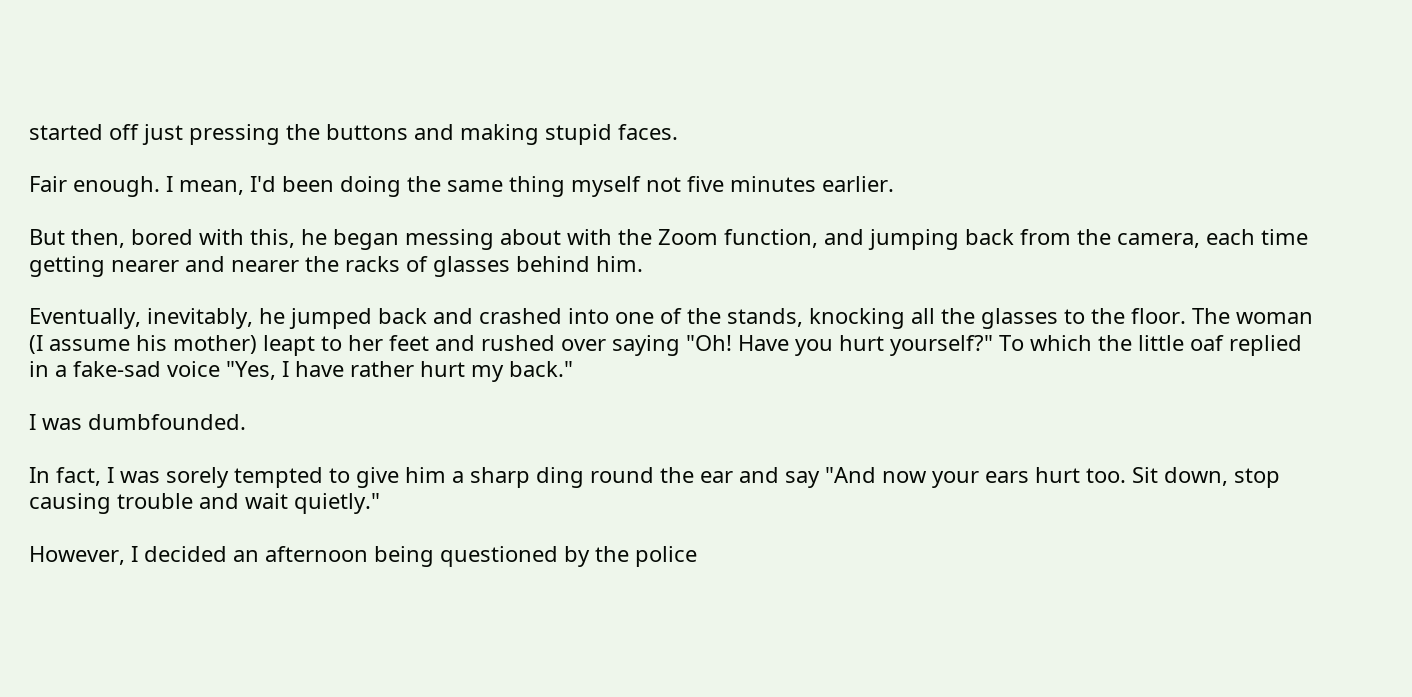started off just pressing the buttons and making stupid faces.

Fair enough. I mean, I'd been doing the same thing myself not five minutes earlier.

But then, bored with this, he began messing about with the Zoom function, and jumping back from the camera, each time getting nearer and nearer the racks of glasses behind him.

Eventually, inevitably, he jumped back and crashed into one of the stands, knocking all the glasses to the floor. The woman (I assume his mother) leapt to her feet and rushed over saying "Oh! Have you hurt yourself?" To which the little oaf replied in a fake-sad voice "Yes, I have rather hurt my back."

I was dumbfounded.

In fact, I was sorely tempted to give him a sharp ding round the ear and say "And now your ears hurt too. Sit down, stop causing trouble and wait quietly."

However, I decided an afternoon being questioned by the police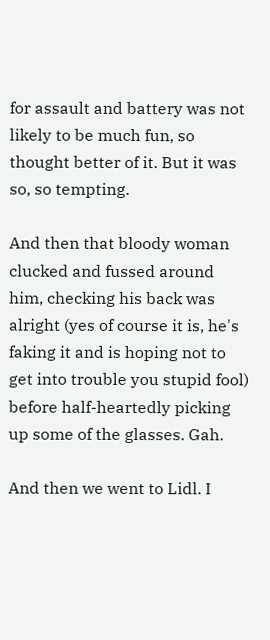for assault and battery was not likely to be much fun, so thought better of it. But it was so, so tempting.

And then that bloody woman clucked and fussed around him, checking his back was alright (yes of course it is, he's faking it and is hoping not to get into trouble you stupid fool) before half-heartedly picking up some of the glasses. Gah.

And then we went to Lidl. I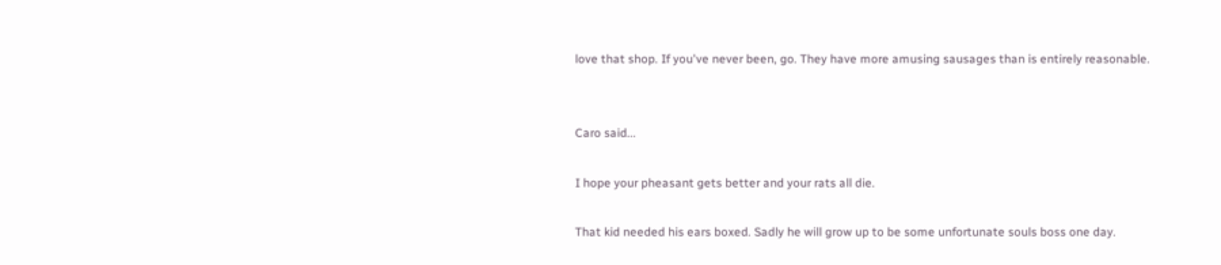love that shop. If you've never been, go. They have more amusing sausages than is entirely reasonable.


Caro said...

I hope your pheasant gets better and your rats all die.

That kid needed his ears boxed. Sadly he will grow up to be some unfortunate souls boss one day.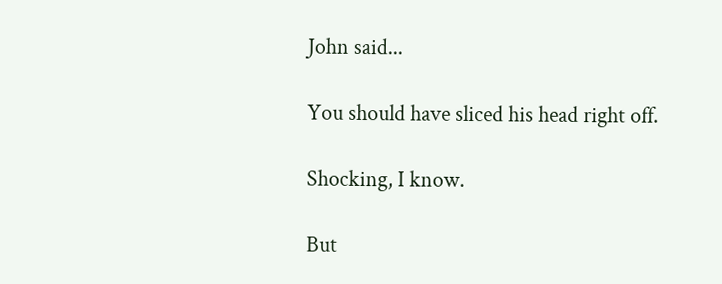John said...

You should have sliced his head right off.

Shocking, I know.

But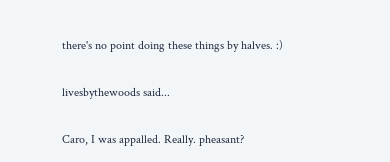there's no point doing these things by halves. :)

livesbythewoods said...

Caro, I was appalled. Really. pheasant?